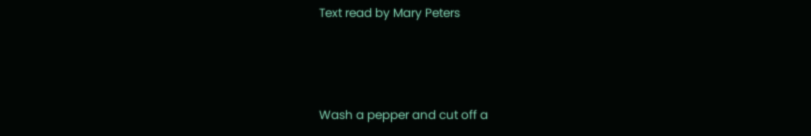Text read by Mary Peters



Wash a pepper and cut off a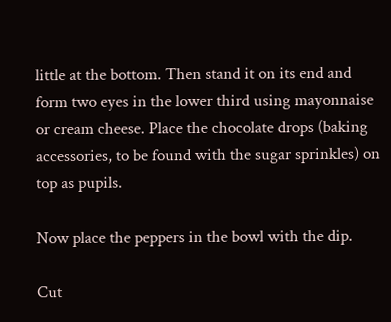little at the bottom. Then stand it on its end and form two eyes in the lower third using mayonnaise or cream cheese. Place the chocolate drops (baking accessories, to be found with the sugar sprinkles) on top as pupils.

Now place the peppers in the bowl with the dip.

Cut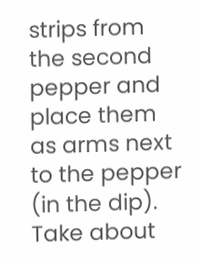strips from the second pepper and place them as arms next to the pepper (in the dip). Take about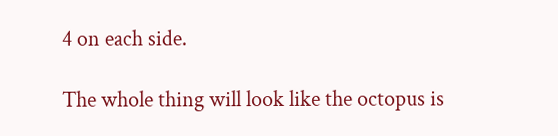4 on each side.

The whole thing will look like the octopus is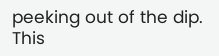peeking out of the dip. This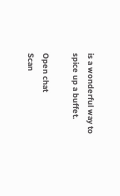is a wonderful way to spice up a buffet.

Open chat
Scan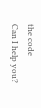the code
Can I help you?